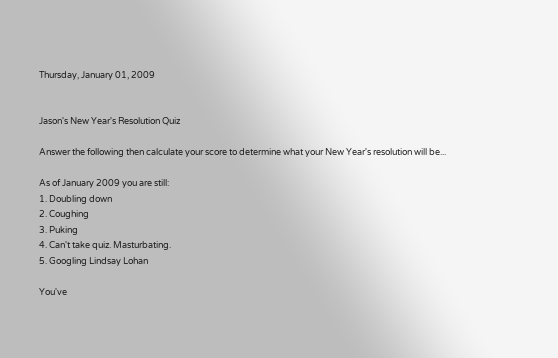Thursday, January 01, 2009


Jason's New Year's Resolution Quiz

Answer the following then calculate your score to determine what your New Year's resolution will be...

As of January 2009 you are still:
1. Doubling down
2. Coughing
3. Puking
4. Can't take quiz. Masturbating.
5. Googling Lindsay Lohan

You've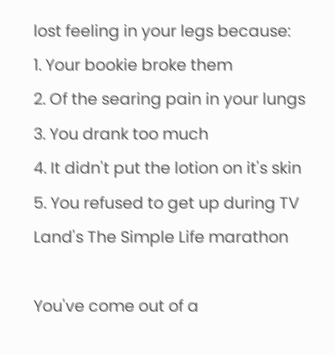lost feeling in your legs because:
1. Your bookie broke them
2. Of the searing pain in your lungs
3. You drank too much
4. It didn't put the lotion on it's skin
5. You refused to get up during TV Land's The Simple Life marathon

You've come out of a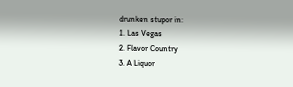drunken stupor in:
1. Las Vegas
2. Flavor Country
3. A Liquor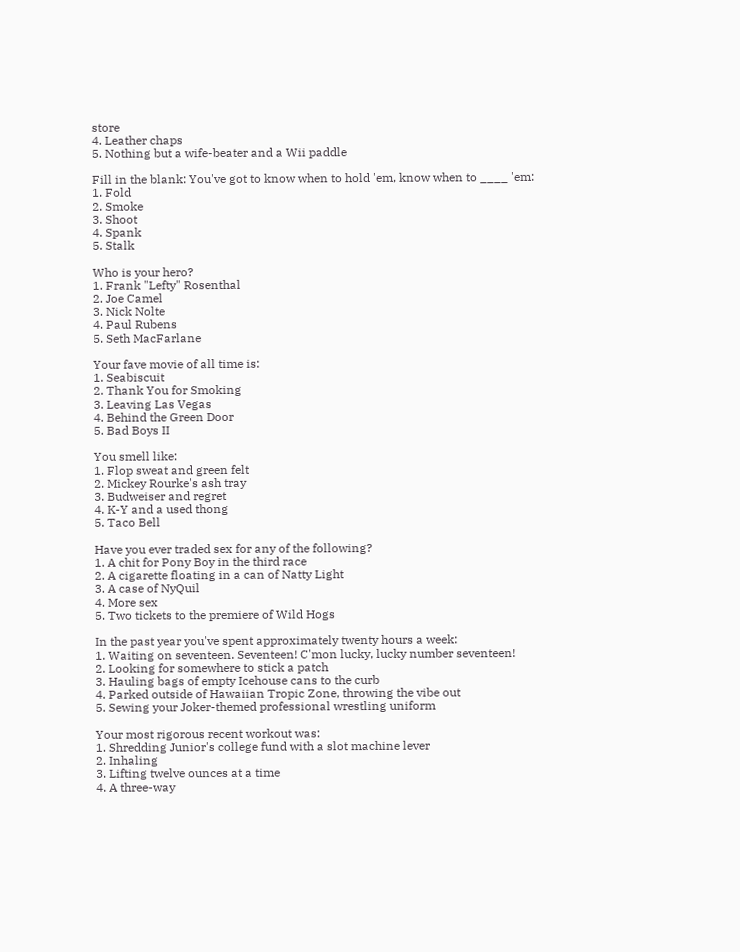store
4. Leather chaps
5. Nothing but a wife-beater and a Wii paddle

Fill in the blank: You've got to know when to hold 'em, know when to ____ 'em:
1. Fold
2. Smoke
3. Shoot
4. Spank
5. Stalk

Who is your hero?
1. Frank "Lefty" Rosenthal
2. Joe Camel
3. Nick Nolte
4. Paul Rubens
5. Seth MacFarlane

Your fave movie of all time is:
1. Seabiscuit
2. Thank You for Smoking
3. Leaving Las Vegas
4. Behind the Green Door
5. Bad Boys II

You smell like:
1. Flop sweat and green felt
2. Mickey Rourke's ash tray
3. Budweiser and regret
4. K-Y and a used thong
5. Taco Bell

Have you ever traded sex for any of the following?
1. A chit for Pony Boy in the third race
2. A cigarette floating in a can of Natty Light
3. A case of NyQuil
4. More sex
5. Two tickets to the premiere of Wild Hogs

In the past year you've spent approximately twenty hours a week:
1. Waiting on seventeen. Seventeen! C'mon lucky, lucky number seventeen!
2. Looking for somewhere to stick a patch
3. Hauling bags of empty Icehouse cans to the curb
4. Parked outside of Hawaiian Tropic Zone, throwing the vibe out
5. Sewing your Joker-themed professional wrestling uniform

Your most rigorous recent workout was:
1. Shredding Junior's college fund with a slot machine lever
2. Inhaling
3. Lifting twelve ounces at a time
4. A three-way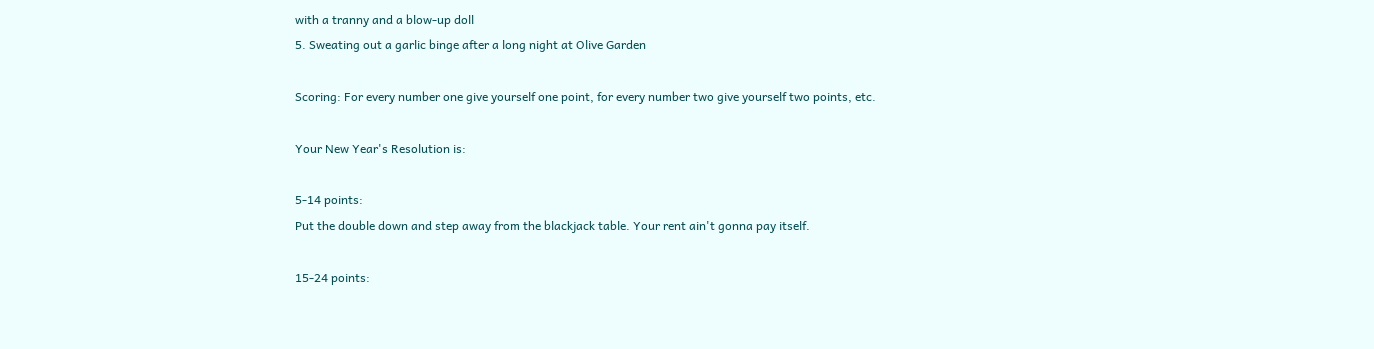with a tranny and a blow-up doll
5. Sweating out a garlic binge after a long night at Olive Garden

Scoring: For every number one give yourself one point, for every number two give yourself two points, etc.

Your New Year's Resolution is:

5-14 points:
Put the double down and step away from the blackjack table. Your rent ain't gonna pay itself.

15-24 points: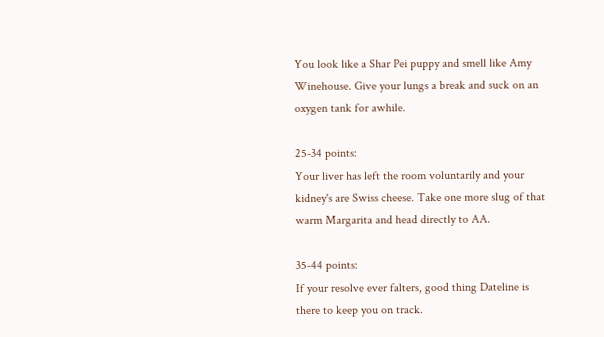You look like a Shar Pei puppy and smell like Amy Winehouse. Give your lungs a break and suck on an oxygen tank for awhile.

25-34 points:
Your liver has left the room voluntarily and your kidney's are Swiss cheese. Take one more slug of that warm Margarita and head directly to AA.

35-44 points:
If your resolve ever falters, good thing Dateline is there to keep you on track.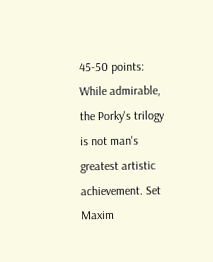45-50 points:
While admirable, the Porky's trilogy is not man's greatest artistic achievement. Set Maxim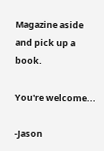Magazine aside and pick up a book.

You're welcome...

-Jason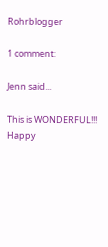Rohrblogger

1 comment:

Jenn said...

This is WONDERFUL!!! Happy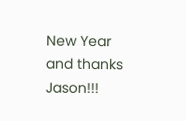New Year and thanks Jason!!!